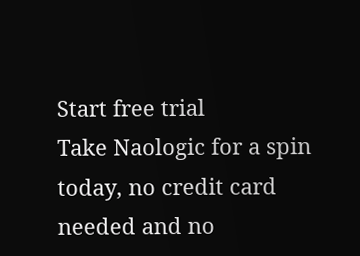Start free trial
Take Naologic for a spin today, no credit card needed and no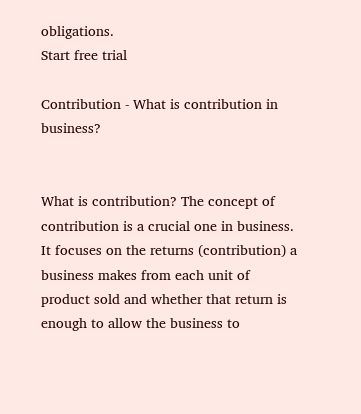obligations.
Start free trial

Contribution - What is contribution in business?


What is contribution? The concept of contribution is a crucial one in business. It focuses on the returns (contribution) a business makes from each unit of product sold and whether that return is enough to allow the business to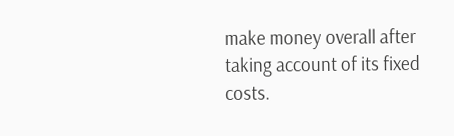make money overall after taking account of its fixed costs.